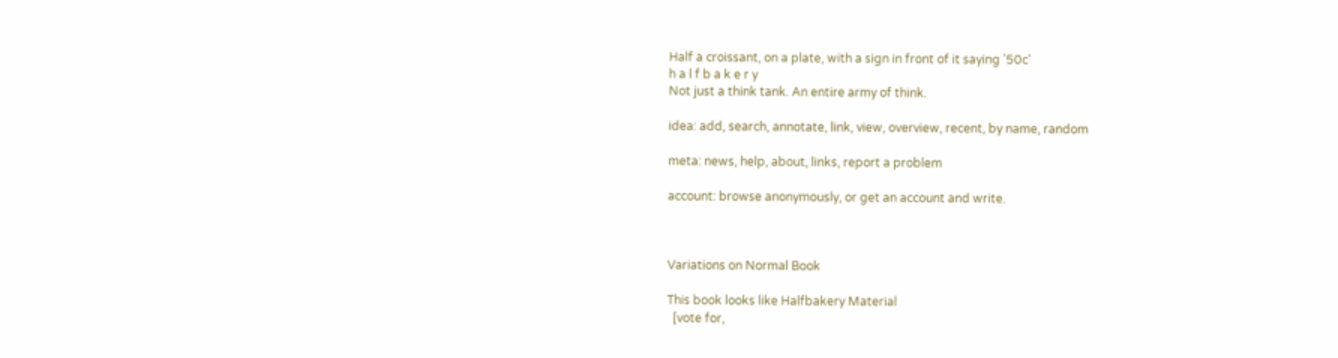Half a croissant, on a plate, with a sign in front of it saying '50c'
h a l f b a k e r y
Not just a think tank. An entire army of think.

idea: add, search, annotate, link, view, overview, recent, by name, random

meta: news, help, about, links, report a problem

account: browse anonymously, or get an account and write.



Variations on Normal Book

This book looks like Halfbakery Material
  [vote for,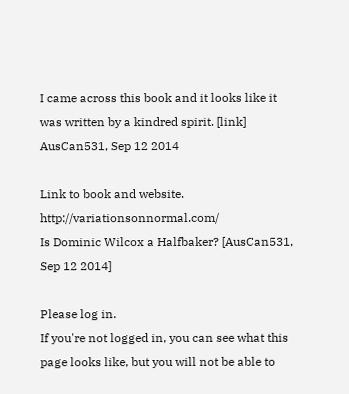I came across this book and it looks like it was written by a kindred spirit. [link]
AusCan531, Sep 12 2014

Link to book and website. http://variationsonnormal.com/
Is Dominic Wilcox a Halfbaker? [AusCan531, Sep 12 2014]

Please log in.
If you're not logged in, you can see what this page looks like, but you will not be able to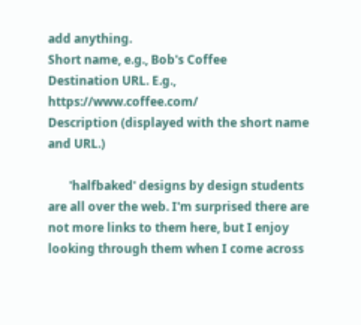add anything.
Short name, e.g., Bob's Coffee
Destination URL. E.g., https://www.coffee.com/
Description (displayed with the short name and URL.)

       'halfbaked' designs by design students are all over the web. I'm surprised there are not more links to them here, but I enjoy looking through them when I come across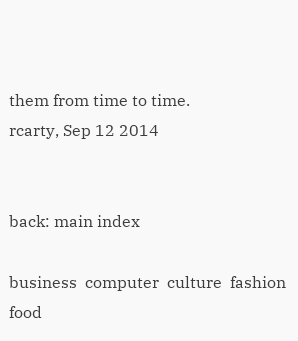them from time to time.
rcarty, Sep 12 2014


back: main index

business  computer  culture  fashion  food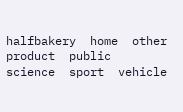halfbakery  home  other  product  public  science  sport  vehicle